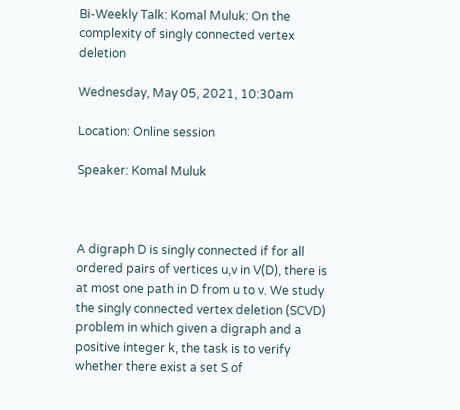Bi-Weekly Talk: Komal Muluk: On the complexity of singly connected vertex deletion

Wednesday, May 05, 2021, 10:30am

Location: Online session

Speaker: Komal Muluk



A digraph D is singly connected if for all ordered pairs of vertices u,v in V(D), there is at most one path in D from u to v. We study the singly connected vertex deletion (SCVD) problem in which given a digraph and a positive integer k, the task is to verify whether there exist a set S of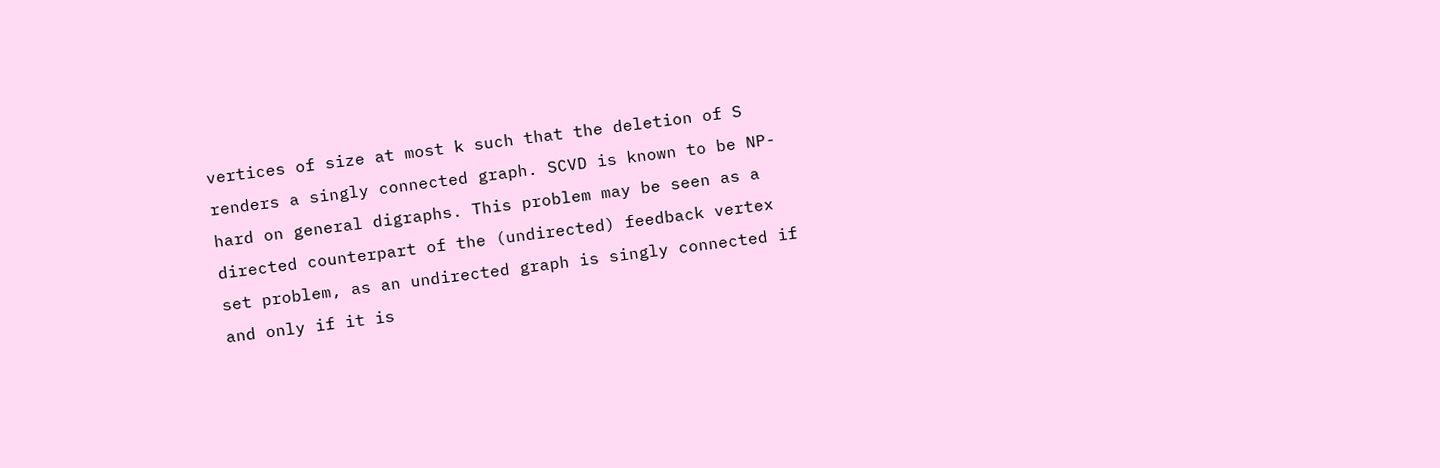vertices of size at most k such that the deletion of S renders a singly connected graph. SCVD is known to be NP-hard on general digraphs. This problem may be seen as a directed counterpart of the (undirected) feedback vertex set problem, as an undirected graph is singly connected if and only if it is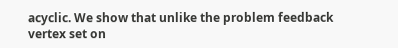acyclic. We show that unlike the problem feedback vertex set on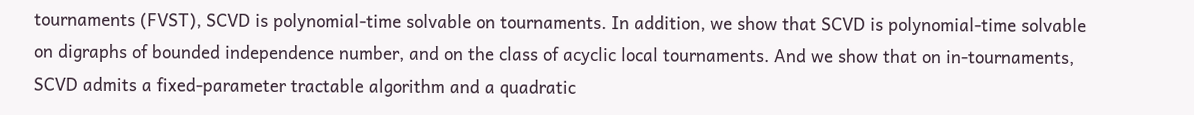tournaments (FVST), SCVD is polynomial-time solvable on tournaments. In addition, we show that SCVD is polynomial-time solvable on digraphs of bounded independence number, and on the class of acyclic local tournaments. And we show that on in-tournaments, SCVD admits a fixed-parameter tractable algorithm and a quadratic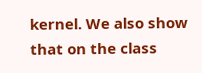kernel. We also show that on the class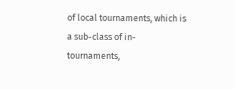of local tournaments, which is a sub-class of in-tournaments,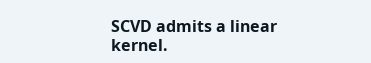SCVD admits a linear kernel.